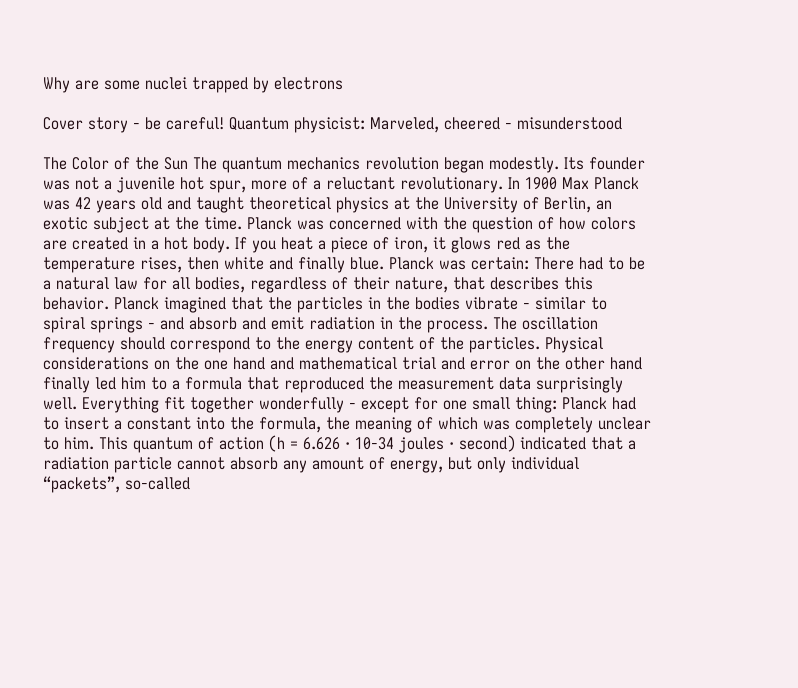Why are some nuclei trapped by electrons

Cover story - be careful! Quantum physicist: Marveled, cheered - misunderstood

The Color of the Sun The quantum mechanics revolution began modestly. Its founder was not a juvenile hot spur, more of a reluctant revolutionary. In 1900 Max Planck was 42 years old and taught theoretical physics at the University of Berlin, an exotic subject at the time. Planck was concerned with the question of how colors are created in a hot body. If you heat a piece of iron, it glows red as the temperature rises, then white and finally blue. Planck was certain: There had to be a natural law for all bodies, regardless of their nature, that describes this behavior. Planck imagined that the particles in the bodies vibrate - similar to spiral springs - and absorb and emit radiation in the process. The oscillation frequency should correspond to the energy content of the particles. Physical considerations on the one hand and mathematical trial and error on the other hand finally led him to a formula that reproduced the measurement data surprisingly well. Everything fit together wonderfully - except for one small thing: Planck had to insert a constant into the formula, the meaning of which was completely unclear to him. This quantum of action (h = 6.626 · 10-34 joules · second) indicated that a radiation particle cannot absorb any amount of energy, but only individual “packets”, so-called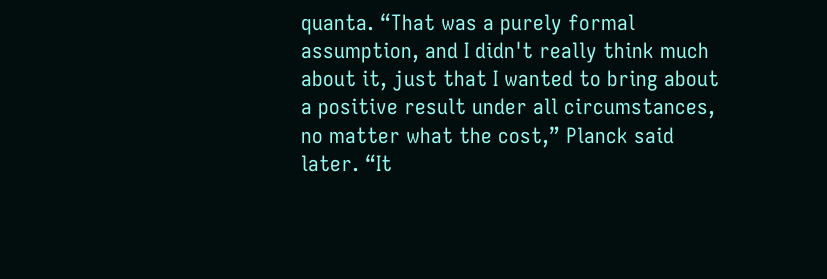quanta. “That was a purely formal assumption, and I didn't really think much about it, just that I wanted to bring about a positive result under all circumstances, no matter what the cost,” Planck said later. “It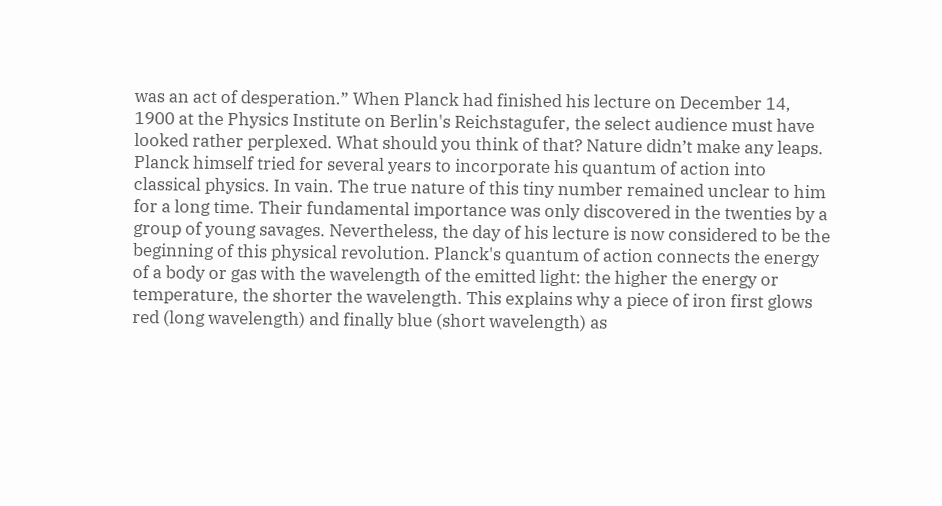was an act of desperation.” When Planck had finished his lecture on December 14, 1900 at the Physics Institute on Berlin's Reichstagufer, the select audience must have looked rather perplexed. What should you think of that? Nature didn’t make any leaps. Planck himself tried for several years to incorporate his quantum of action into classical physics. In vain. The true nature of this tiny number remained unclear to him for a long time. Their fundamental importance was only discovered in the twenties by a group of young savages. Nevertheless, the day of his lecture is now considered to be the beginning of this physical revolution. Planck's quantum of action connects the energy of a body or gas with the wavelength of the emitted light: the higher the energy or temperature, the shorter the wavelength. This explains why a piece of iron first glows red (long wavelength) and finally blue (short wavelength) as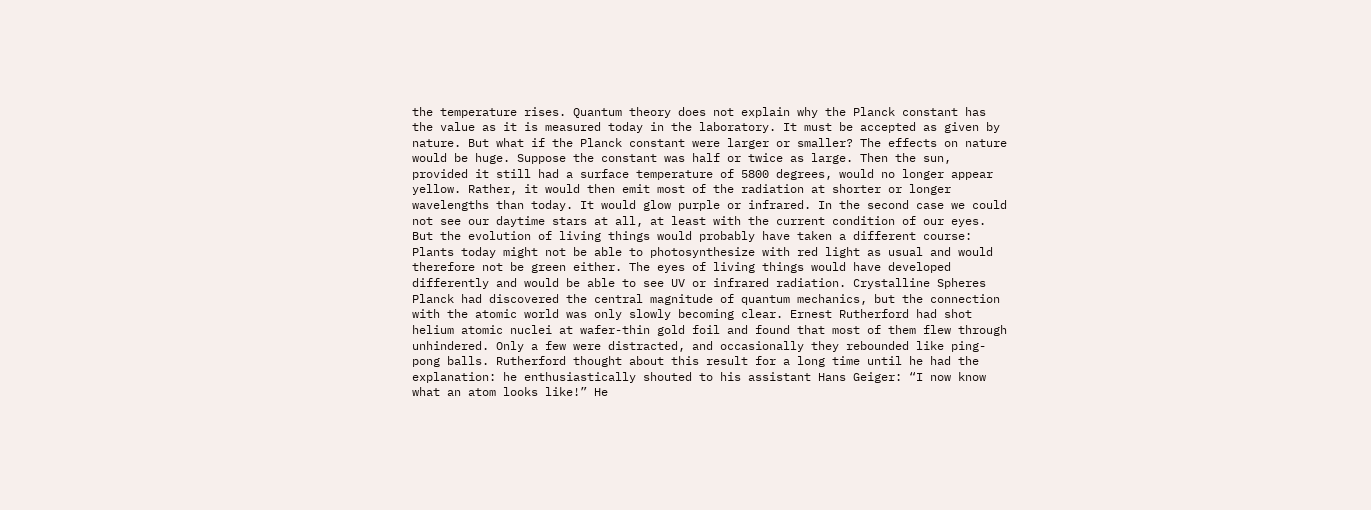the temperature rises. Quantum theory does not explain why the Planck constant has the value as it is measured today in the laboratory. It must be accepted as given by nature. But what if the Planck constant were larger or smaller? The effects on nature would be huge. Suppose the constant was half or twice as large. Then the sun, provided it still had a surface temperature of 5800 degrees, would no longer appear yellow. Rather, it would then emit most of the radiation at shorter or longer wavelengths than today. It would glow purple or infrared. In the second case we could not see our daytime stars at all, at least with the current condition of our eyes. But the evolution of living things would probably have taken a different course: Plants today might not be able to photosynthesize with red light as usual and would therefore not be green either. The eyes of living things would have developed differently and would be able to see UV or infrared radiation. Crystalline Spheres Planck had discovered the central magnitude of quantum mechanics, but the connection with the atomic world was only slowly becoming clear. Ernest Rutherford had shot helium atomic nuclei at wafer-thin gold foil and found that most of them flew through unhindered. Only a few were distracted, and occasionally they rebounded like ping-pong balls. Rutherford thought about this result for a long time until he had the explanation: he enthusiastically shouted to his assistant Hans Geiger: “I now know what an atom looks like!” He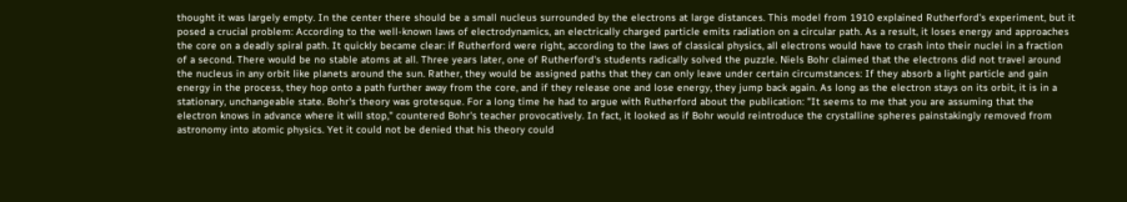thought it was largely empty. In the center there should be a small nucleus surrounded by the electrons at large distances. This model from 1910 explained Rutherford's experiment, but it posed a crucial problem: According to the well-known laws of electrodynamics, an electrically charged particle emits radiation on a circular path. As a result, it loses energy and approaches the core on a deadly spiral path. It quickly became clear: if Rutherford were right, according to the laws of classical physics, all electrons would have to crash into their nuclei in a fraction of a second. There would be no stable atoms at all. Three years later, one of Rutherford's students radically solved the puzzle. Niels Bohr claimed that the electrons did not travel around the nucleus in any orbit like planets around the sun. Rather, they would be assigned paths that they can only leave under certain circumstances: If they absorb a light particle and gain energy in the process, they hop onto a path further away from the core, and if they release one and lose energy, they jump back again. As long as the electron stays on its orbit, it is in a stationary, unchangeable state. Bohr's theory was grotesque. For a long time he had to argue with Rutherford about the publication: "It seems to me that you are assuming that the electron knows in advance where it will stop," countered Bohr's teacher provocatively. In fact, it looked as if Bohr would reintroduce the crystalline spheres painstakingly removed from astronomy into atomic physics. Yet it could not be denied that his theory could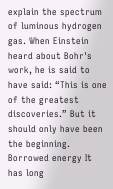explain the spectrum of luminous hydrogen gas. When Einstein heard about Bohr's work, he is said to have said: “This is one of the greatest discoveries.” But it should only have been the beginning. Borrowed energy It has long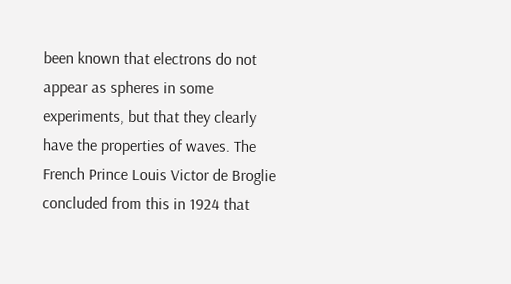been known that electrons do not appear as spheres in some experiments, but that they clearly have the properties of waves. The French Prince Louis Victor de Broglie concluded from this in 1924 that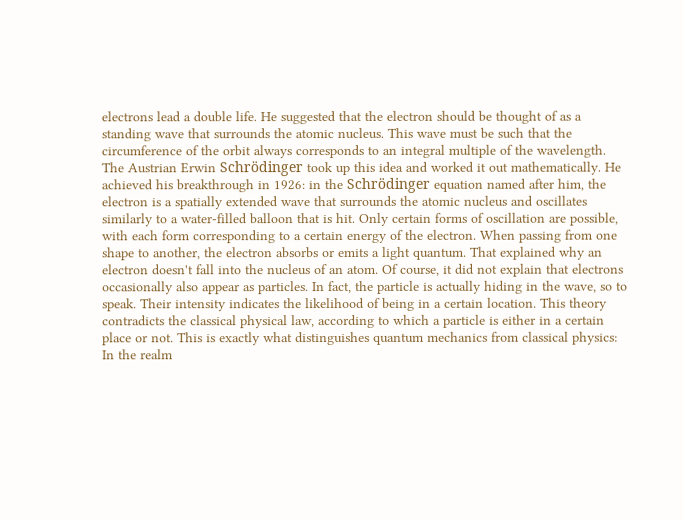electrons lead a double life. He suggested that the electron should be thought of as a standing wave that surrounds the atomic nucleus. This wave must be such that the circumference of the orbit always corresponds to an integral multiple of the wavelength. The Austrian Erwin Schrödinger took up this idea and worked it out mathematically. He achieved his breakthrough in 1926: in the Schrödinger equation named after him, the electron is a spatially extended wave that surrounds the atomic nucleus and oscillates similarly to a water-filled balloon that is hit. Only certain forms of oscillation are possible, with each form corresponding to a certain energy of the electron. When passing from one shape to another, the electron absorbs or emits a light quantum. That explained why an electron doesn't fall into the nucleus of an atom. Of course, it did not explain that electrons occasionally also appear as particles. In fact, the particle is actually hiding in the wave, so to speak. Their intensity indicates the likelihood of being in a certain location. This theory contradicts the classical physical law, according to which a particle is either in a certain place or not. This is exactly what distinguishes quantum mechanics from classical physics: In the realm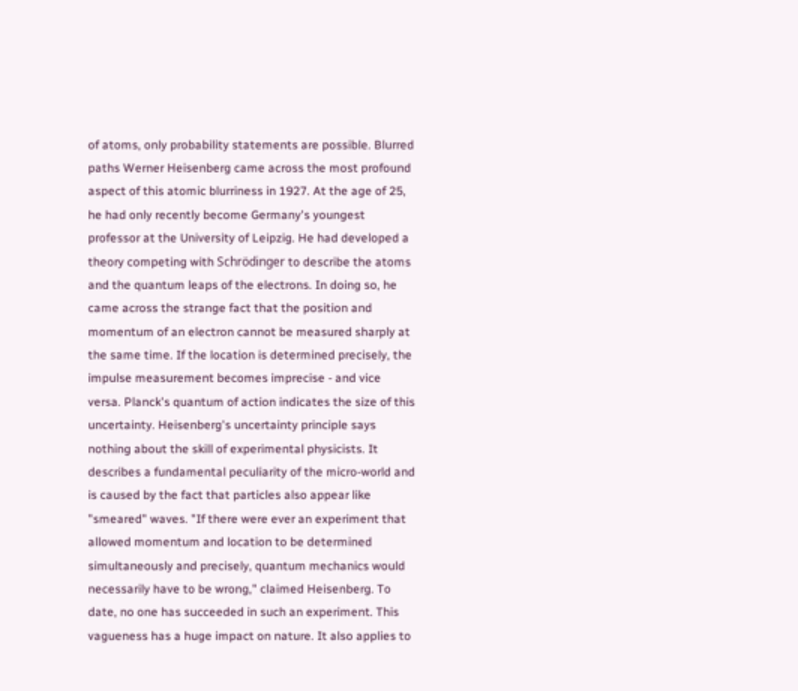of atoms, only probability statements are possible. Blurred paths Werner Heisenberg came across the most profound aspect of this atomic blurriness in 1927. At the age of 25, he had only recently become Germany's youngest professor at the University of Leipzig. He had developed a theory competing with Schrödinger to describe the atoms and the quantum leaps of the electrons. In doing so, he came across the strange fact that the position and momentum of an electron cannot be measured sharply at the same time. If the location is determined precisely, the impulse measurement becomes imprecise - and vice versa. Planck's quantum of action indicates the size of this uncertainty. Heisenberg's uncertainty principle says nothing about the skill of experimental physicists. It describes a fundamental peculiarity of the micro-world and is caused by the fact that particles also appear like "smeared" waves. "If there were ever an experiment that allowed momentum and location to be determined simultaneously and precisely, quantum mechanics would necessarily have to be wrong," claimed Heisenberg. To date, no one has succeeded in such an experiment. This vagueness has a huge impact on nature. It also applies to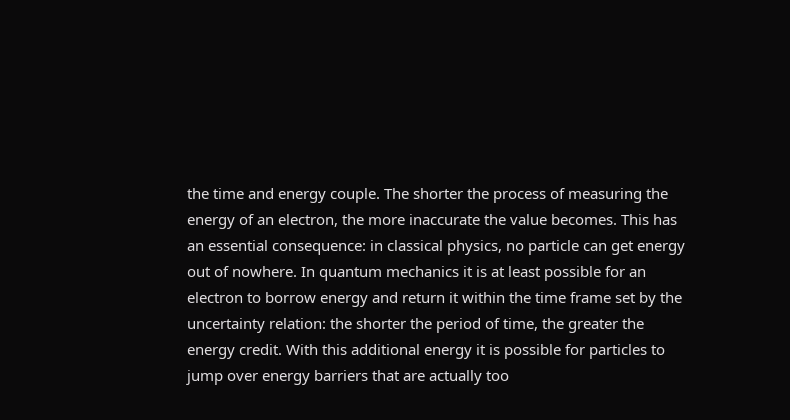the time and energy couple. The shorter the process of measuring the energy of an electron, the more inaccurate the value becomes. This has an essential consequence: in classical physics, no particle can get energy out of nowhere. In quantum mechanics it is at least possible for an electron to borrow energy and return it within the time frame set by the uncertainty relation: the shorter the period of time, the greater the energy credit. With this additional energy it is possible for particles to jump over energy barriers that are actually too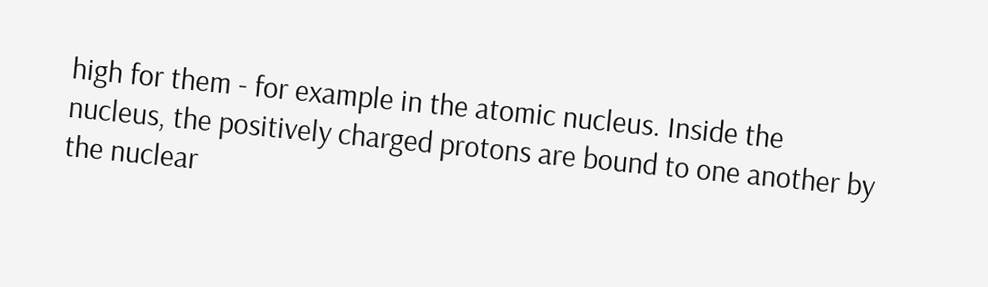high for them - for example in the atomic nucleus. Inside the nucleus, the positively charged protons are bound to one another by the nuclear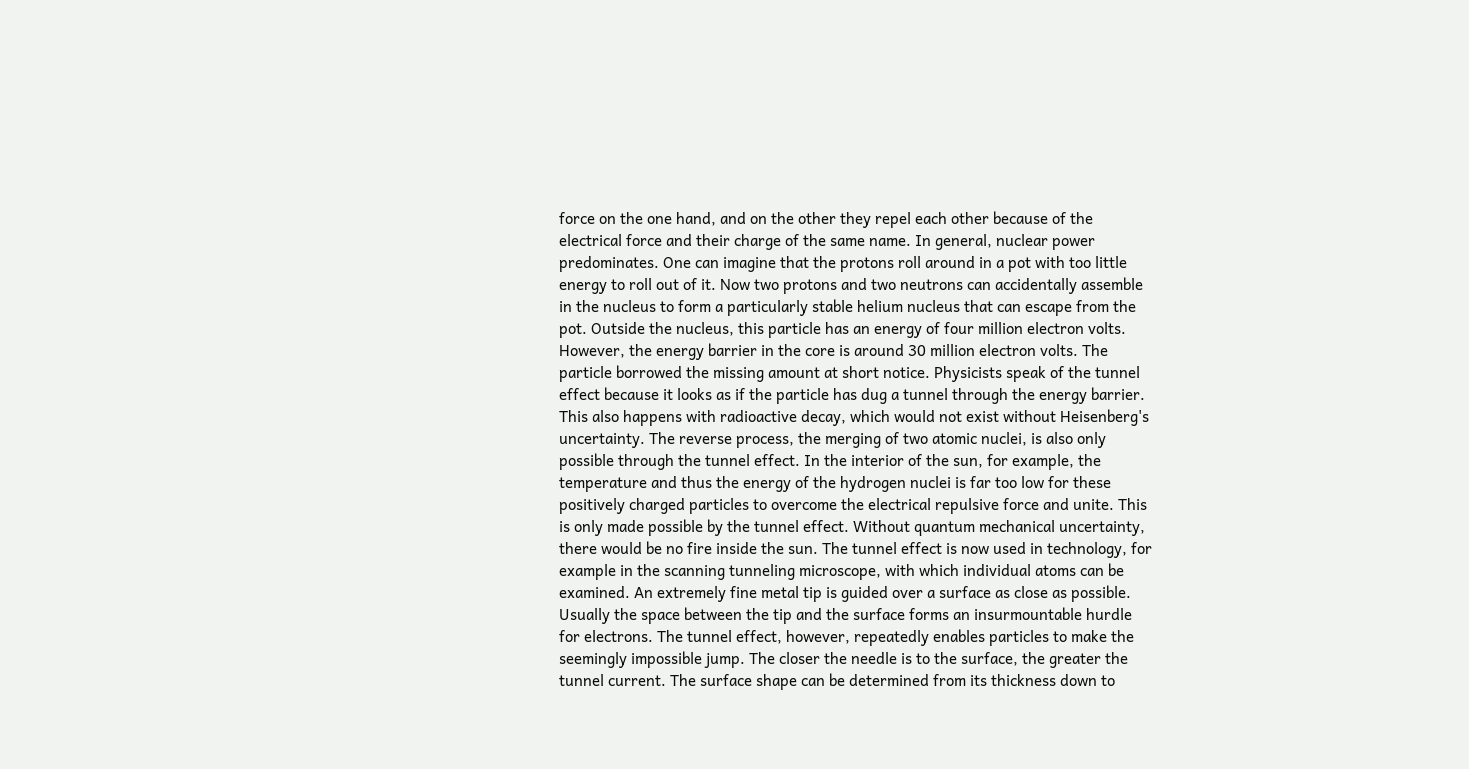force on the one hand, and on the other they repel each other because of the electrical force and their charge of the same name. In general, nuclear power predominates. One can imagine that the protons roll around in a pot with too little energy to roll out of it. Now two protons and two neutrons can accidentally assemble in the nucleus to form a particularly stable helium nucleus that can escape from the pot. Outside the nucleus, this particle has an energy of four million electron volts. However, the energy barrier in the core is around 30 million electron volts. The particle borrowed the missing amount at short notice. Physicists speak of the tunnel effect because it looks as if the particle has dug a tunnel through the energy barrier. This also happens with radioactive decay, which would not exist without Heisenberg's uncertainty. The reverse process, the merging of two atomic nuclei, is also only possible through the tunnel effect. In the interior of the sun, for example, the temperature and thus the energy of the hydrogen nuclei is far too low for these positively charged particles to overcome the electrical repulsive force and unite. This is only made possible by the tunnel effect. Without quantum mechanical uncertainty, there would be no fire inside the sun. The tunnel effect is now used in technology, for example in the scanning tunneling microscope, with which individual atoms can be examined. An extremely fine metal tip is guided over a surface as close as possible. Usually the space between the tip and the surface forms an insurmountable hurdle for electrons. The tunnel effect, however, repeatedly enables particles to make the seemingly impossible jump. The closer the needle is to the surface, the greater the tunnel current. The surface shape can be determined from its thickness down to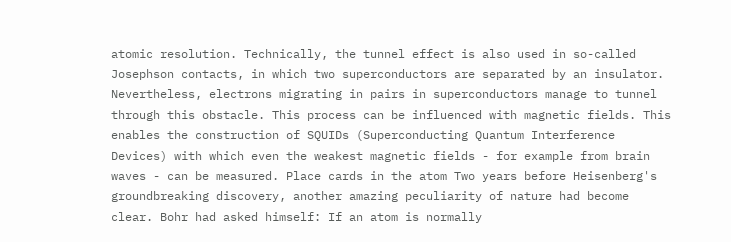atomic resolution. Technically, the tunnel effect is also used in so-called Josephson contacts, in which two superconductors are separated by an insulator. Nevertheless, electrons migrating in pairs in superconductors manage to tunnel through this obstacle. This process can be influenced with magnetic fields. This enables the construction of SQUIDs (Superconducting Quantum Interference Devices) with which even the weakest magnetic fields - for example from brain waves - can be measured. Place cards in the atom Two years before Heisenberg's groundbreaking discovery, another amazing peculiarity of nature had become clear. Bohr had asked himself: If an atom is normally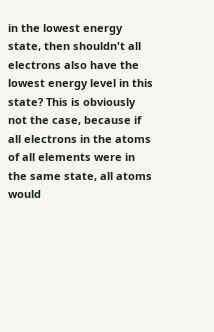in the lowest energy state, then shouldn't all electrons also have the lowest energy level in this state? This is obviously not the case, because if all electrons in the atoms of all elements were in the same state, all atoms would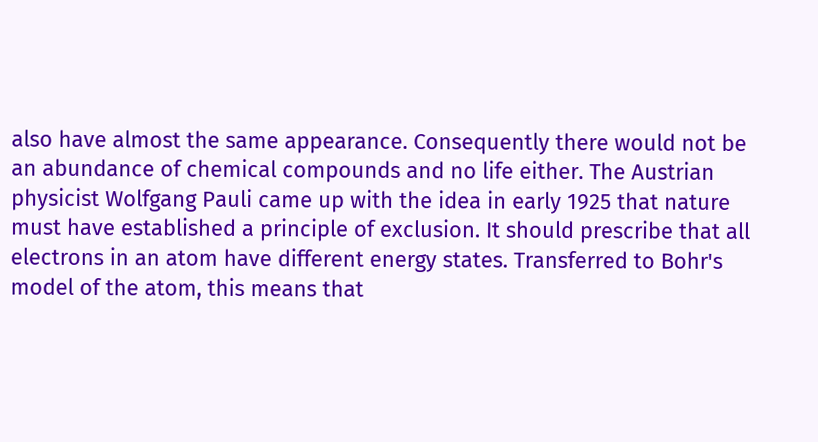also have almost the same appearance. Consequently there would not be an abundance of chemical compounds and no life either. The Austrian physicist Wolfgang Pauli came up with the idea in early 1925 that nature must have established a principle of exclusion. It should prescribe that all electrons in an atom have different energy states. Transferred to Bohr's model of the atom, this means that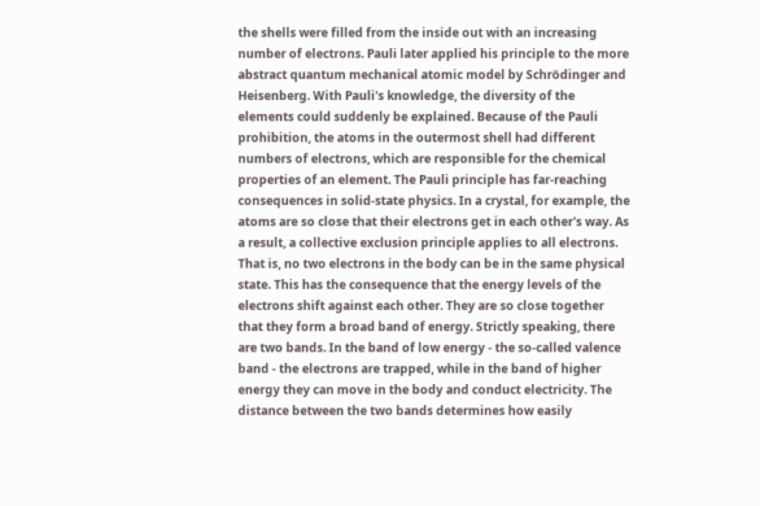the shells were filled from the inside out with an increasing number of electrons. Pauli later applied his principle to the more abstract quantum mechanical atomic model by Schrödinger and Heisenberg. With Pauli's knowledge, the diversity of the elements could suddenly be explained. Because of the Pauli prohibition, the atoms in the outermost shell had different numbers of electrons, which are responsible for the chemical properties of an element. The Pauli principle has far-reaching consequences in solid-state physics. In a crystal, for example, the atoms are so close that their electrons get in each other's way. As a result, a collective exclusion principle applies to all electrons. That is, no two electrons in the body can be in the same physical state. This has the consequence that the energy levels of the electrons shift against each other. They are so close together that they form a broad band of energy. Strictly speaking, there are two bands. In the band of low energy - the so-called valence band - the electrons are trapped, while in the band of higher energy they can move in the body and conduct electricity. The distance between the two bands determines how easily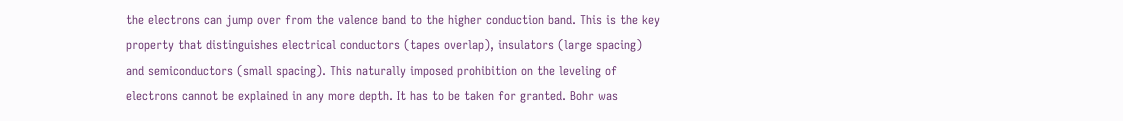the electrons can jump over from the valence band to the higher conduction band. This is the key property that distinguishes electrical conductors (tapes overlap), insulators (large spacing) and semiconductors (small spacing). This naturally imposed prohibition on the leveling of electrons cannot be explained in any more depth. It has to be taken for granted. Bohr was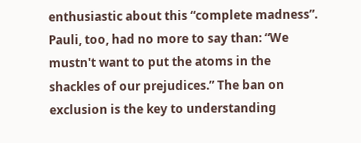enthusiastic about this “complete madness”. Pauli, too, had no more to say than: “We mustn't want to put the atoms in the shackles of our prejudices.” The ban on exclusion is the key to understanding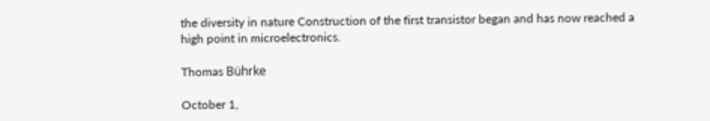the diversity in nature Construction of the first transistor began and has now reached a high point in microelectronics.

Thomas Bührke

October 1,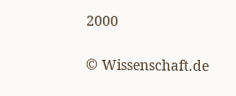2000

© Wissenschaft.de